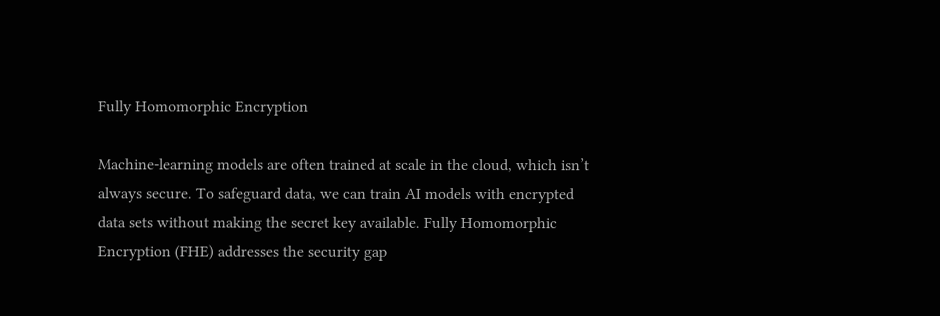Fully Homomorphic Encryption

Machine-learning models are often trained at scale in the cloud, which isn’t always secure. To safeguard data, we can train AI models with encrypted data sets without making the secret key available. Fully Homomorphic Encryption (FHE) addresses the security gap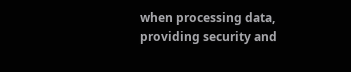when processing data, providing security and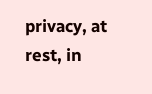privacy, at rest, in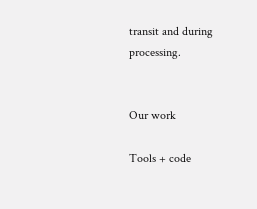transit and during processing.


Our work

Tools + code